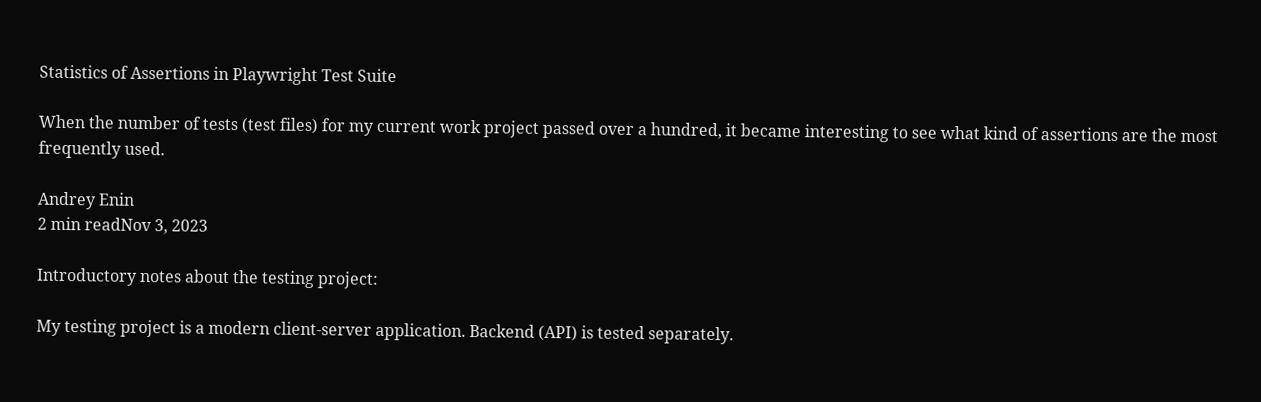Statistics of Assertions in Playwright Test Suite

When the number of tests (test files) for my current work project passed over a hundred, it became interesting to see what kind of assertions are the most frequently used.

Andrey Enin
2 min readNov 3, 2023

Introductory notes about the testing project:

My testing project is a modern client-server application. Backend (API) is tested separately.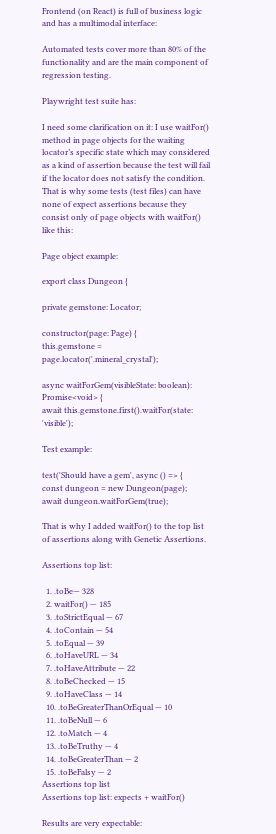Frontend (on React) is full of business logic and has a multimodal interface:

Automated tests cover more than 80% of the functionality and are the main component of regression testing.

Playwright test suite has:

I need some clarification on it: I use waitFor() method in page objects for the waiting locator’s specific state which may considered as a kind of assertion because the test will fail if the locator does not satisfy the condition. That is why some tests (test files) can have none of expect assertions because they consist only of page objects with waitFor() like this:

Page object example:

export class Dungeon {

private gemstone: Locator;

constructor(page: Page) {
this.gemstone = page.locator('.mineral_crystal');

async waitForGem(visibleState: boolean): Promise<void> {
await this.gemstone.first().waitFor(state: 'visible');

Test example:

test('Should have a gem', async () => {
const dungeon = new Dungeon(page);
await dungeon.waitForGem(true);

That is why I added waitFor() to the top list of assertions along with Genetic Assertions.

Assertions top list:

  1. .toBe— 328
  2. waitFor() — 185
  3. .toStrictEqual — 67
  4. .toContain — 54
  5. .toEqual — 39
  6. .toHaveURL — 34
  7. .toHaveAttribute — 22
  8. .toBeChecked — 15
  9. .toHaveClass — 14
  10. .toBeGreaterThanOrEqual — 10
  11. .toBeNull — 6
  12. .toMatch — 4
  13. .toBeTruthy — 4
  14. .toBeGreaterThan — 2
  15. .toBeFalsy — 2
Assertions top list
Assertions top list: expects + waitFor()

Results are very expectable: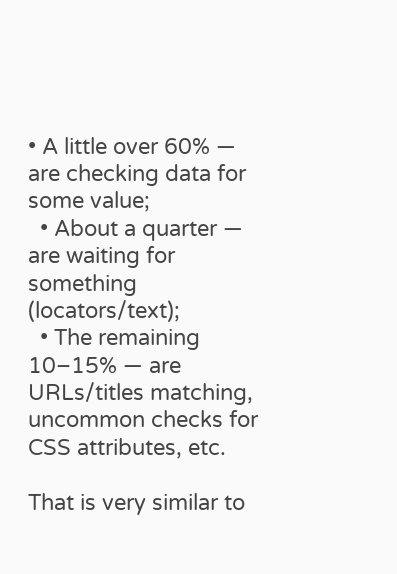• A little over 60% — are checking data for some value;
  • About a quarter — are waiting for something (locators/text);
  • The remaining 10–15% — are URLs/titles matching, uncommon checks for CSS attributes, etc.

That is very similar to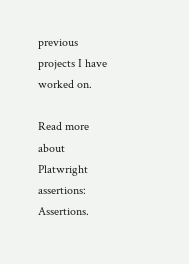previous projects I have worked on.

Read more about Platwright assertions: Assertions.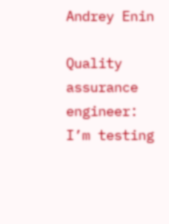Andrey Enin

Quality assurance engineer: I’m testing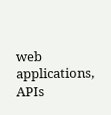web applications, APIs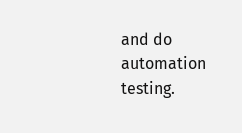and do automation testing.